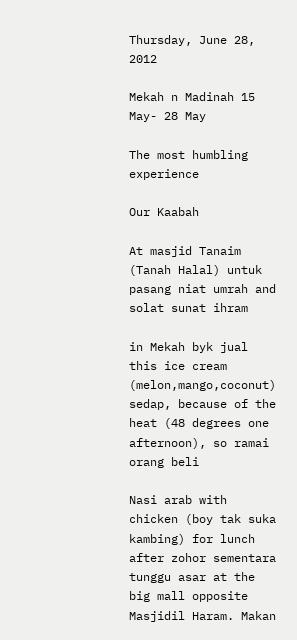Thursday, June 28, 2012

Mekah n Madinah 15 May- 28 May

The most humbling experience

Our Kaabah

At masjid Tanaim (Tanah Halal) untuk pasang niat umrah and solat sunat ihram

in Mekah byk jual this ice cream (melon,mango,coconut) sedap, because of the heat (48 degrees one afternoon), so ramai orang beli

Nasi arab with chicken (boy tak suka kambing) for lunch after zohor sementara tunggu asar at the big mall opposite Masjidil Haram. Makan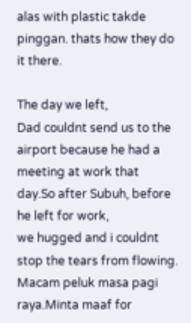alas with plastic takde pinggan. thats how they do it there.

The day we left,
Dad couldnt send us to the airport because he had a meeting at work that day.So after Subuh, before he left for work,
we hugged and i couldnt stop the tears from flowing. Macam peluk masa pagi raya.Minta maaf for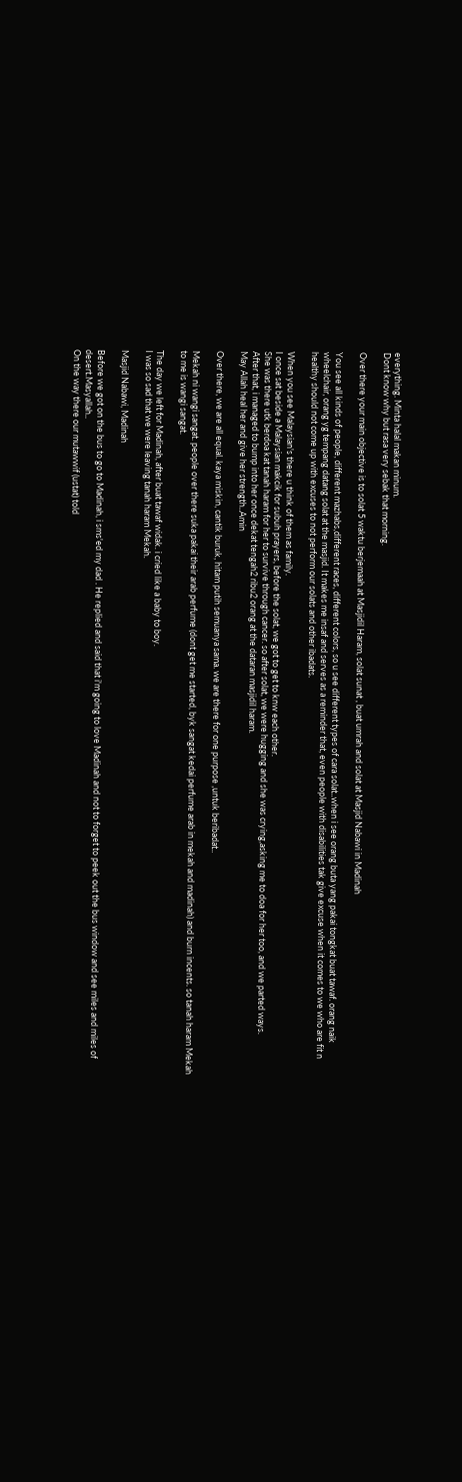everything. Minta halal makan minum.
Dont know why but rasa very sebak that morning.

Over there your main objective is to solat 5 waktu berjemaah at Masjidil Haram, solat sunat , buat umrah and solat at Masjid Nabawi in Madinah

You see all kinds of people, different mazhabs,different races, different colors, so u see different types of cara solat..when i see orang buta yang pakai tongkat buat tawaf. orang naik wheelchair, orang yg tempang datang solat at the masjid. It makes me insaf and serves as a reminder that, even people with disabilities tak give excuse when it comes to we who are fit n healthy should not come up with excuses to not perform our solats and other ibadats.

When you see Malaysian's there u think of them as family.
I once sat beside a Malaysian makcik for subuh prayers, before the solat, we got to get to knw each other.
She was there utk berdoa kat tanah haram for her to survive through cancer. so after solat, we were hugging and she was crying,asking me to doa for her too, and we parted ways.
After that, i managed to bump into her once dekat tengah2 ribu2 orang at the dataran masjidil haram.
May Allah heal her and give her strength..Amin

Over there, we are all equal. kaya miskin, cantik buruk, hitam putih semuanya sama. we are there for one purpose ,untuk beribadat..

Mekah ni wangi sangat. people over there suka pakai their arab perfume (dont get me started, byk sangat kedai perfume arab in mekah and madinah) and burn incents. so tanah haram Mekah to me is wangi sangat.

The day we left for Madinah, after buat tawaf widak. i cried like a baby to boy.
I was so sad that we were leaving tanah haram Mekah.

Masjid Nabawi, Madinah

Before we got on the bus to go to Madinah, i sms'ed my dad . He replied and said that i'm going to love Madinah and not to forget to peek out the bus window and see miles and miles of desert.Masyallah..
On the way there our mutawwif (ustat) told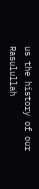us the history of our Rasulullah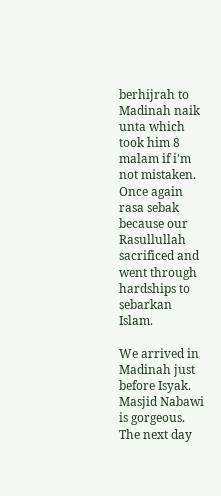berhijrah to Madinah naik unta which took him 8 malam if i'm not mistaken. Once again rasa sebak because our Rasullullah sacrificed and went through hardships to sebarkan Islam.

We arrived in  Madinah just before Isyak.
Masjid Nabawi is gorgeous. The next day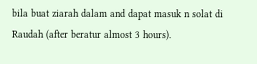bila buat ziarah dalam and dapat masuk n solat di Raudah (after beratur almost 3 hours).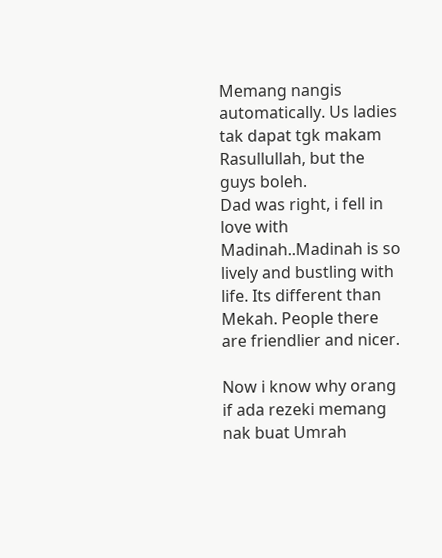Memang nangis automatically. Us ladies tak dapat tgk makam Rasullullah, but the guys boleh.
Dad was right, i fell in love with Madinah..Madinah is so lively and bustling with life. Its different than Mekah. People there are friendlier and nicer.

Now i know why orang if ada rezeki memang nak buat Umrah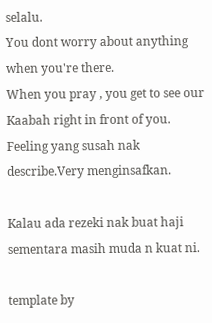selalu.
You dont worry about anything when you're there.
When you pray , you get to see our Kaabah right in front of you.
Feeling yang susah nak describe.Very menginsafkan.

Kalau ada rezeki nak buat haji sementara masih muda n kuat ni.

template by